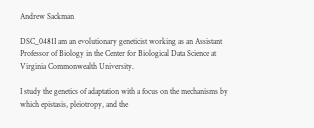Andrew Sackman

DSC_0481I am an evolutionary geneticist working as an Assistant Professor of Biology in the Center for Biological Data Science at Virginia Commonwealth University.

I study the genetics of adaptation with a focus on the mechanisms by which epistasis, pleiotropy, and the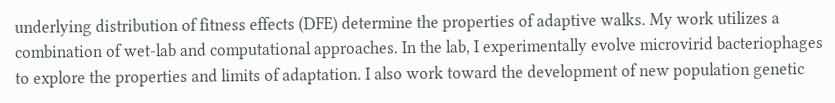underlying distribution of fitness effects (DFE) determine the properties of adaptive walks. My work utilizes a combination of wet-lab and computational approaches. In the lab, I experimentally evolve microvirid bacteriophages to explore the properties and limits of adaptation. I also work toward the development of new population genetic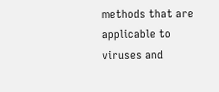methods that are applicable to viruses and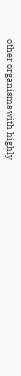other organisms with highly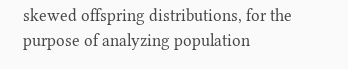skewed offspring distributions, for the purpose of analyzing population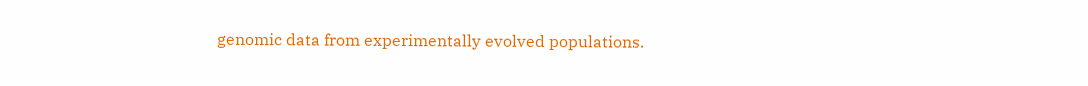genomic data from experimentally evolved populations.